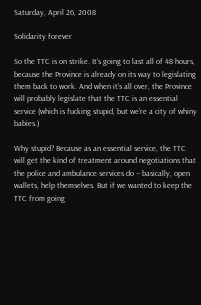Saturday, April 26, 2008

Solidarity forever

So the TTC is on strike. It's going to last all of 48 hours, because the Province is already on its way to legislating them back to work. And when it's all over, the Province will probably legislate that the TTC is an essential service (which is fucking stupid, but we're a city of whiny babies.)

Why stupid? Because as an essential service, the TTC will get the kind of treatment around negotiations that the police and ambulance services do -- basically, open wallets, help themselves. But if we wanted to keep the TTC from going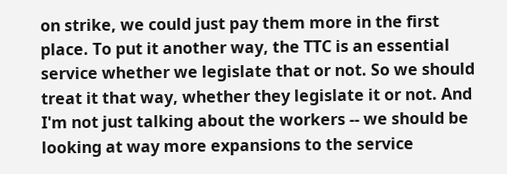on strike, we could just pay them more in the first place. To put it another way, the TTC is an essential service whether we legislate that or not. So we should treat it that way, whether they legislate it or not. And I'm not just talking about the workers -- we should be looking at way more expansions to the service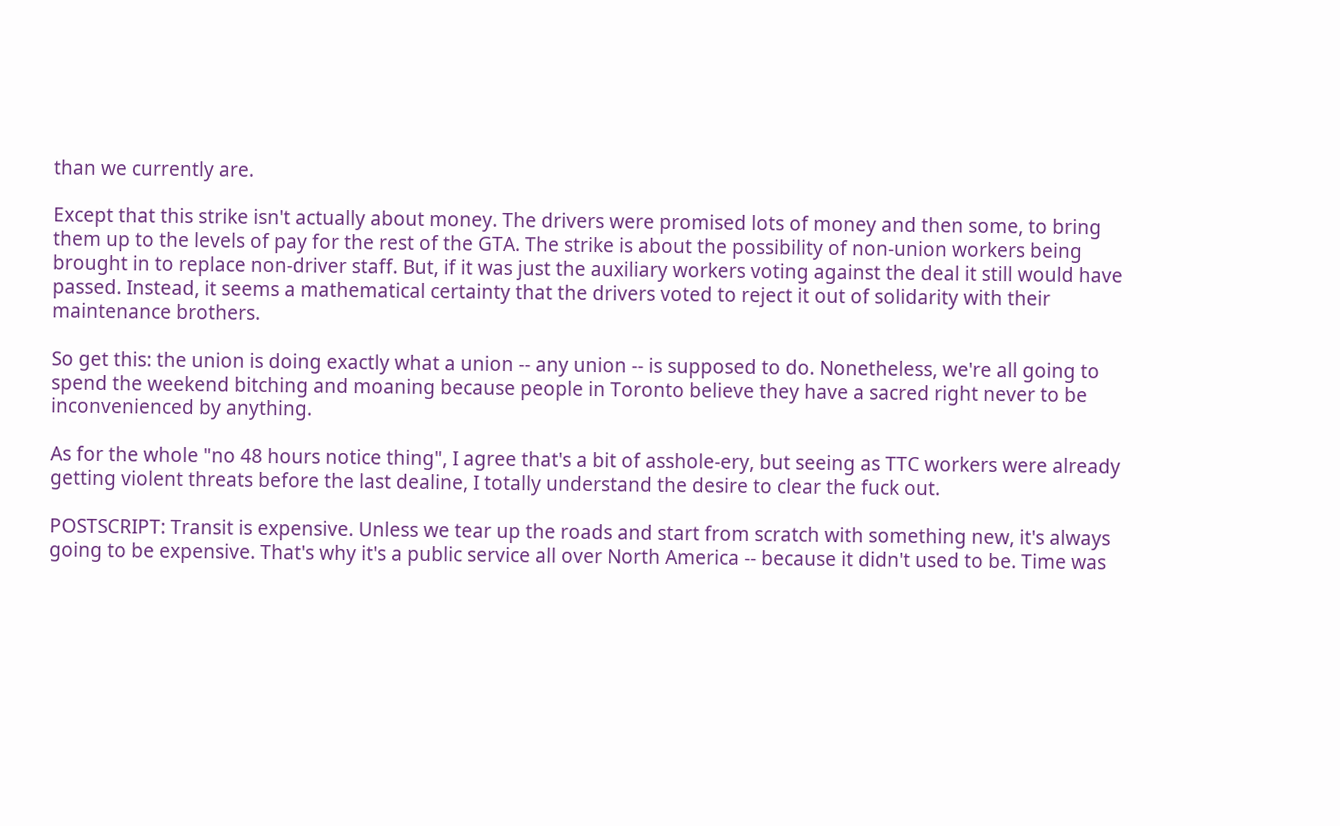than we currently are.

Except that this strike isn't actually about money. The drivers were promised lots of money and then some, to bring them up to the levels of pay for the rest of the GTA. The strike is about the possibility of non-union workers being brought in to replace non-driver staff. But, if it was just the auxiliary workers voting against the deal it still would have passed. Instead, it seems a mathematical certainty that the drivers voted to reject it out of solidarity with their maintenance brothers.

So get this: the union is doing exactly what a union -- any union -- is supposed to do. Nonetheless, we're all going to spend the weekend bitching and moaning because people in Toronto believe they have a sacred right never to be inconvenienced by anything.

As for the whole "no 48 hours notice thing", I agree that's a bit of asshole-ery, but seeing as TTC workers were already getting violent threats before the last dealine, I totally understand the desire to clear the fuck out.

POSTSCRIPT: Transit is expensive. Unless we tear up the roads and start from scratch with something new, it's always going to be expensive. That's why it's a public service all over North America -- because it didn't used to be. Time was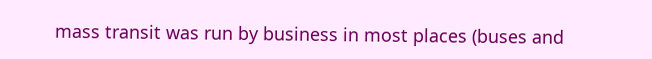mass transit was run by business in most places (buses and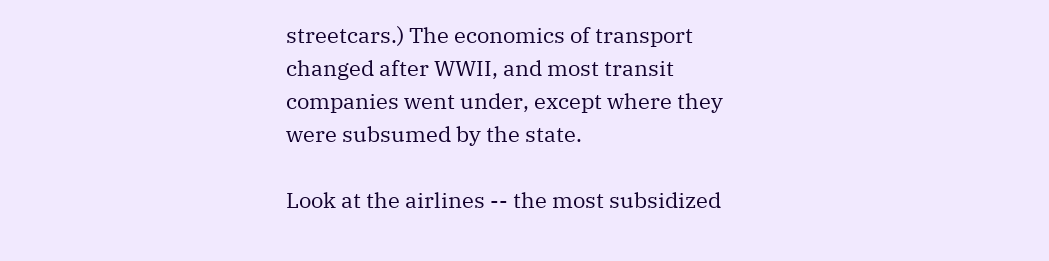streetcars.) The economics of transport changed after WWII, and most transit companies went under, except where they were subsumed by the state.

Look at the airlines -- the most subsidized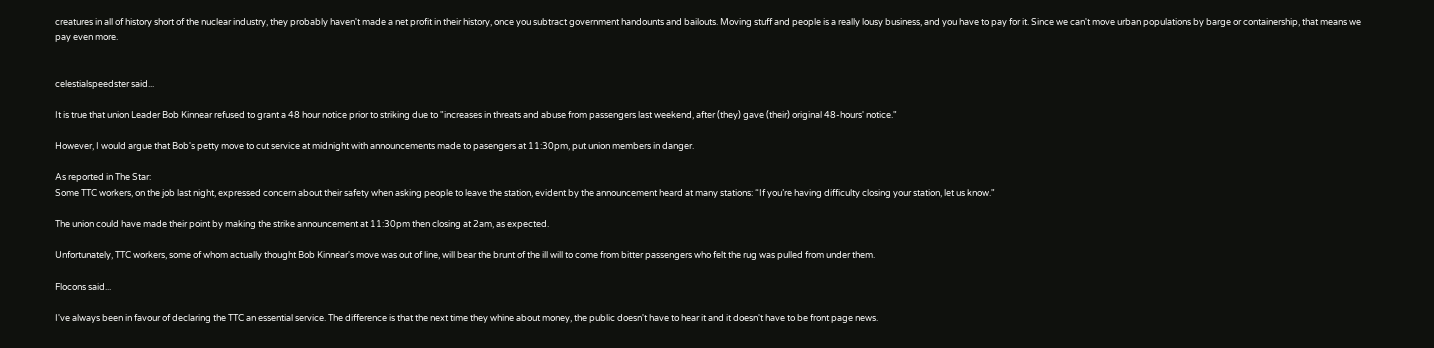creatures in all of history short of the nuclear industry, they probably haven't made a net profit in their history, once you subtract government handounts and bailouts. Moving stuff and people is a really lousy business, and you have to pay for it. Since we can't move urban populations by barge or containership, that means we pay even more.


celestialspeedster said...

It is true that union Leader Bob Kinnear refused to grant a 48 hour notice prior to striking due to "increases in threats and abuse from passengers last weekend, after (they) gave (their) original 48-hours' notice."

However, I would argue that Bob's petty move to cut service at midnight with announcements made to pasengers at 11:30pm, put union members in danger.

As reported in The Star:
Some TTC workers, on the job last night, expressed concern about their safety when asking people to leave the station, evident by the announcement heard at many stations: “If you’re having difficulty closing your station, let us know."

The union could have made their point by making the strike announcement at 11:30pm then closing at 2am, as expected.

Unfortunately, TTC workers, some of whom actually thought Bob Kinnear's move was out of line, will bear the brunt of the ill will to come from bitter passengers who felt the rug was pulled from under them.

Flocons said...

I've always been in favour of declaring the TTC an essential service. The difference is that the next time they whine about money, the public doesn't have to hear it and it doesn't have to be front page news.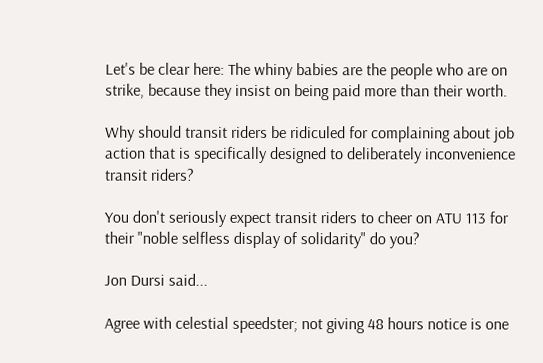Let's be clear here: The whiny babies are the people who are on strike, because they insist on being paid more than their worth.

Why should transit riders be ridiculed for complaining about job action that is specifically designed to deliberately inconvenience transit riders?

You don't seriously expect transit riders to cheer on ATU 113 for their "noble selfless display of solidarity" do you?

Jon Dursi said...

Agree with celestial speedster; not giving 48 hours notice is one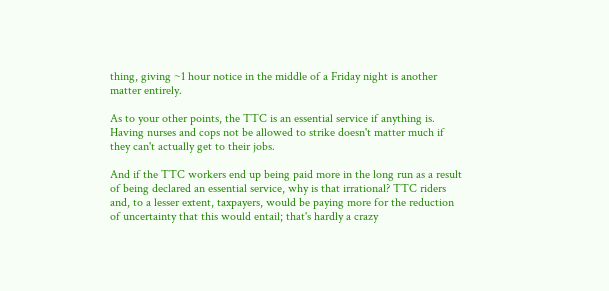thing, giving ~1 hour notice in the middle of a Friday night is another matter entirely.

As to your other points, the TTC is an essential service if anything is. Having nurses and cops not be allowed to strike doesn't matter much if they can't actually get to their jobs.

And if the TTC workers end up being paid more in the long run as a result of being declared an essential service, why is that irrational? TTC riders and, to a lesser extent, taxpayers, would be paying more for the reduction of uncertainty that this would entail; that's hardly a crazy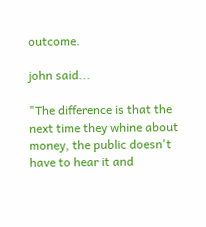outcome.

john said...

"The difference is that the next time they whine about money, the public doesn't have to hear it and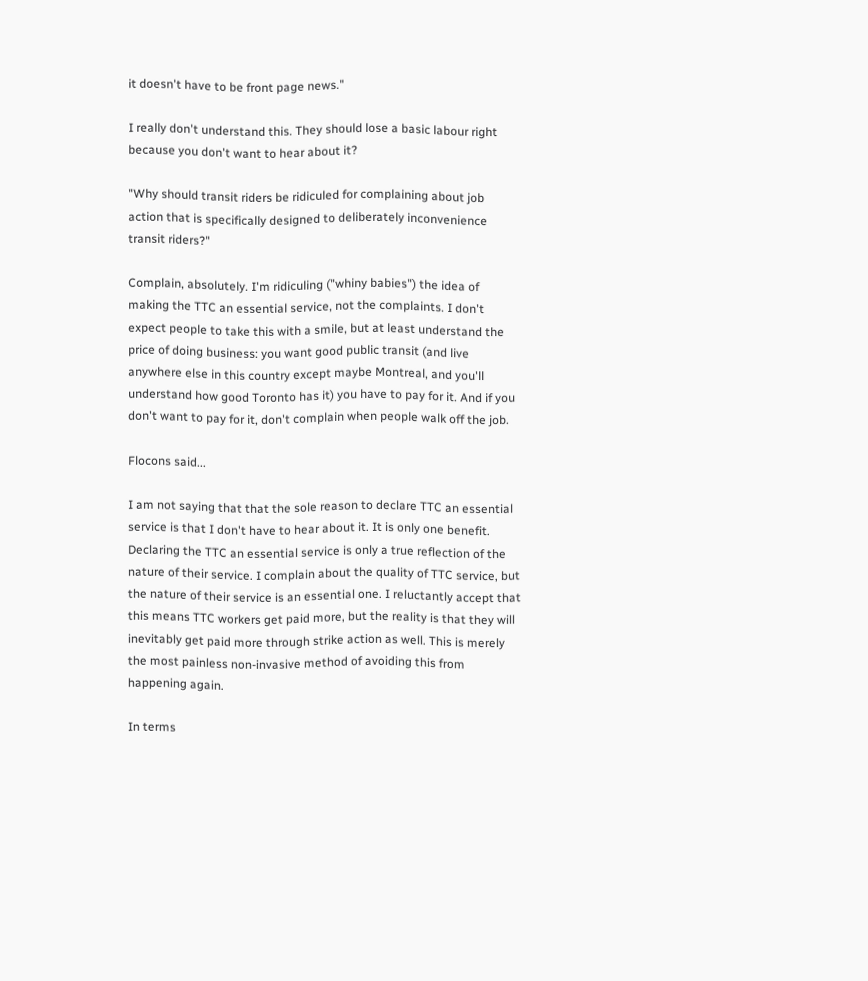it doesn't have to be front page news."

I really don't understand this. They should lose a basic labour right because you don't want to hear about it?

"Why should transit riders be ridiculed for complaining about job action that is specifically designed to deliberately inconvenience transit riders?"

Complain, absolutely. I'm ridiculing ("whiny babies") the idea of making the TTC an essential service, not the complaints. I don't expect people to take this with a smile, but at least understand the price of doing business: you want good public transit (and live anywhere else in this country except maybe Montreal, and you'll understand how good Toronto has it) you have to pay for it. And if you don't want to pay for it, don't complain when people walk off the job.

Flocons said...

I am not saying that that the sole reason to declare TTC an essential service is that I don't have to hear about it. It is only one benefit. Declaring the TTC an essential service is only a true reflection of the nature of their service. I complain about the quality of TTC service, but the nature of their service is an essential one. I reluctantly accept that this means TTC workers get paid more, but the reality is that they will inevitably get paid more through strike action as well. This is merely the most painless non-invasive method of avoiding this from happening again.

In terms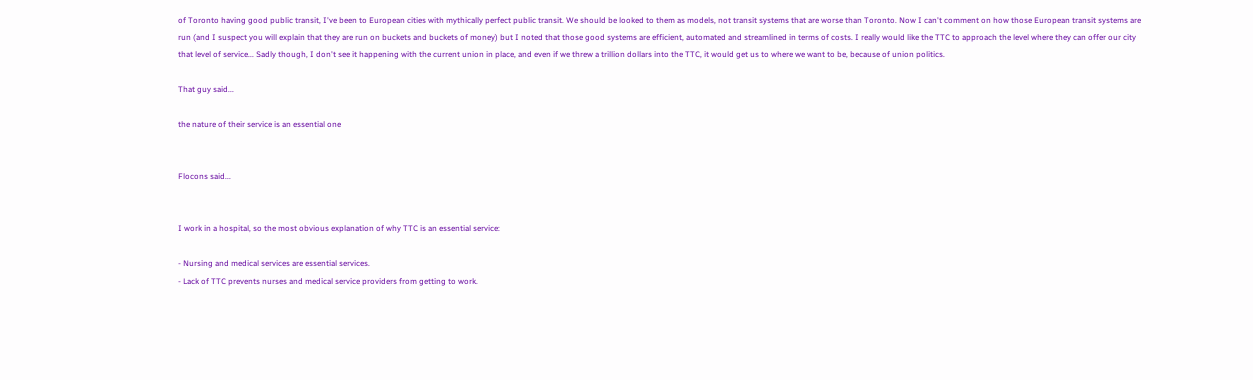of Toronto having good public transit, I've been to European cities with mythically perfect public transit. We should be looked to them as models, not transit systems that are worse than Toronto. Now I can't comment on how those European transit systems are run (and I suspect you will explain that they are run on buckets and buckets of money) but I noted that those good systems are efficient, automated and streamlined in terms of costs. I really would like the TTC to approach the level where they can offer our city that level of service... Sadly though, I don't see it happening with the current union in place, and even if we threw a trillion dollars into the TTC, it would get us to where we want to be, because of union politics.

That guy said...

the nature of their service is an essential one


Flocons said...


I work in a hospital, so the most obvious explanation of why TTC is an essential service:

- Nursing and medical services are essential services.
- Lack of TTC prevents nurses and medical service providers from getting to work.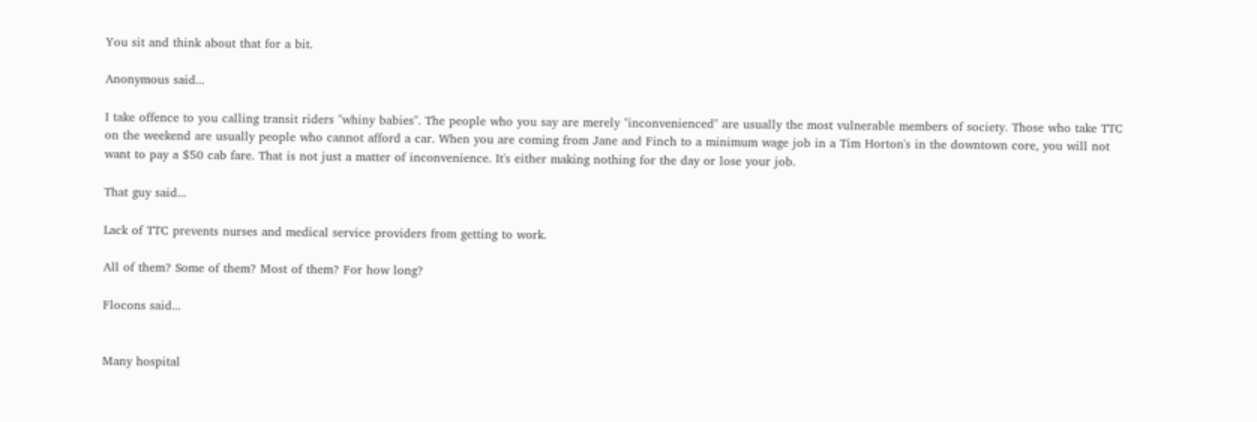You sit and think about that for a bit.

Anonymous said...

I take offence to you calling transit riders "whiny babies". The people who you say are merely "inconvenienced" are usually the most vulnerable members of society. Those who take TTC on the weekend are usually people who cannot afford a car. When you are coming from Jane and Finch to a minimum wage job in a Tim Horton's in the downtown core, you will not want to pay a $50 cab fare. That is not just a matter of inconvenience. It's either making nothing for the day or lose your job.

That guy said...

Lack of TTC prevents nurses and medical service providers from getting to work.

All of them? Some of them? Most of them? For how long?

Flocons said...


Many hospital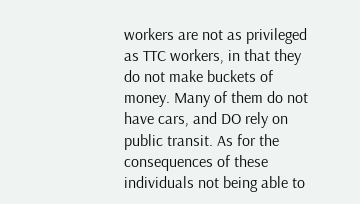workers are not as privileged as TTC workers, in that they do not make buckets of money. Many of them do not have cars, and DO rely on public transit. As for the consequences of these individuals not being able to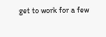get to work for a few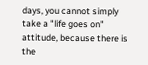days, you cannot simply take a "life goes on" attitude, because there is the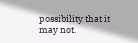possibility that it may not.